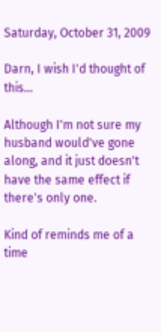Saturday, October 31, 2009

Darn, I wish I'd thought of this...

Although I'm not sure my husband would've gone along, and it just doesn't have the same effect if there's only one.

Kind of reminds me of a time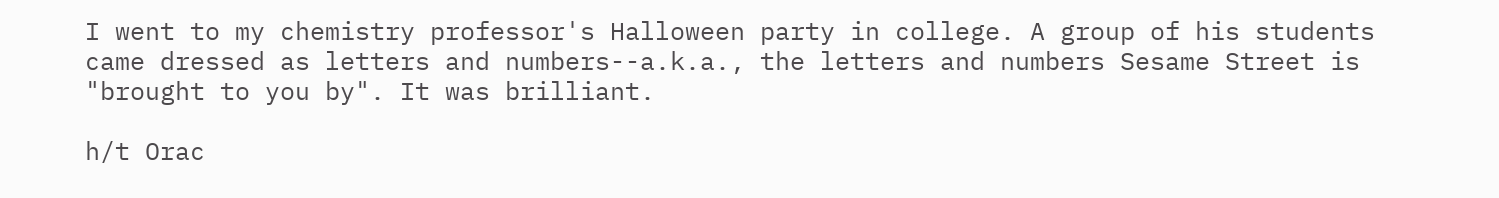I went to my chemistry professor's Halloween party in college. A group of his students came dressed as letters and numbers--a.k.a., the letters and numbers Sesame Street is "brought to you by". It was brilliant.

h/t Orac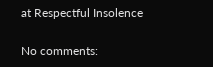at Respectful Insolence

No comments: